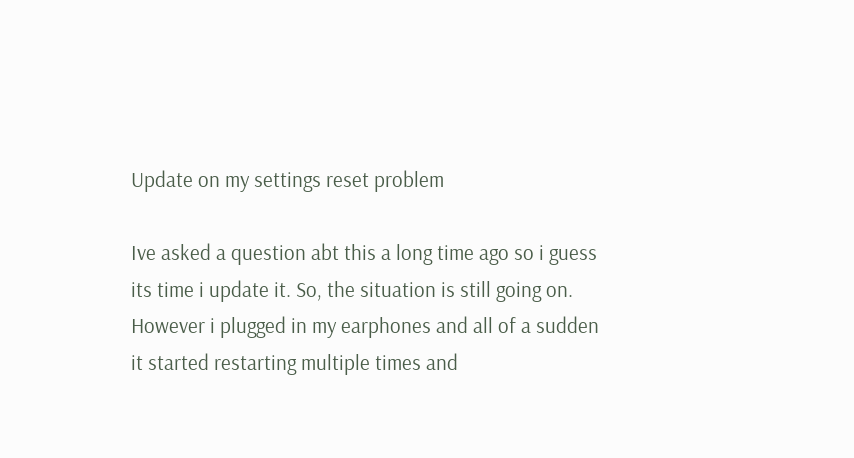Update on my settings reset problem

Ive asked a question abt this a long time ago so i guess its time i update it. So, the situation is still going on. However i plugged in my earphones and all of a sudden it started restarting multiple times and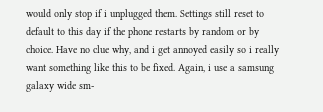would only stop if i unplugged them. Settings still reset to default to this day if the phone restarts by random or by choice. Have no clue why, and i get annoyed easily so i really want something like this to be fixed. Again, i use a samsung galaxy wide sm-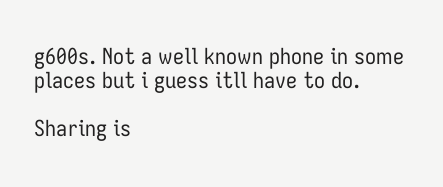g600s. Not a well known phone in some places but i guess itll have to do.

Sharing is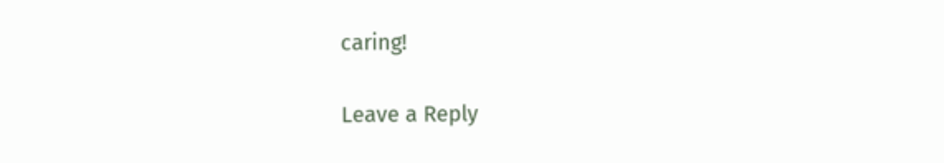caring!

Leave a Reply